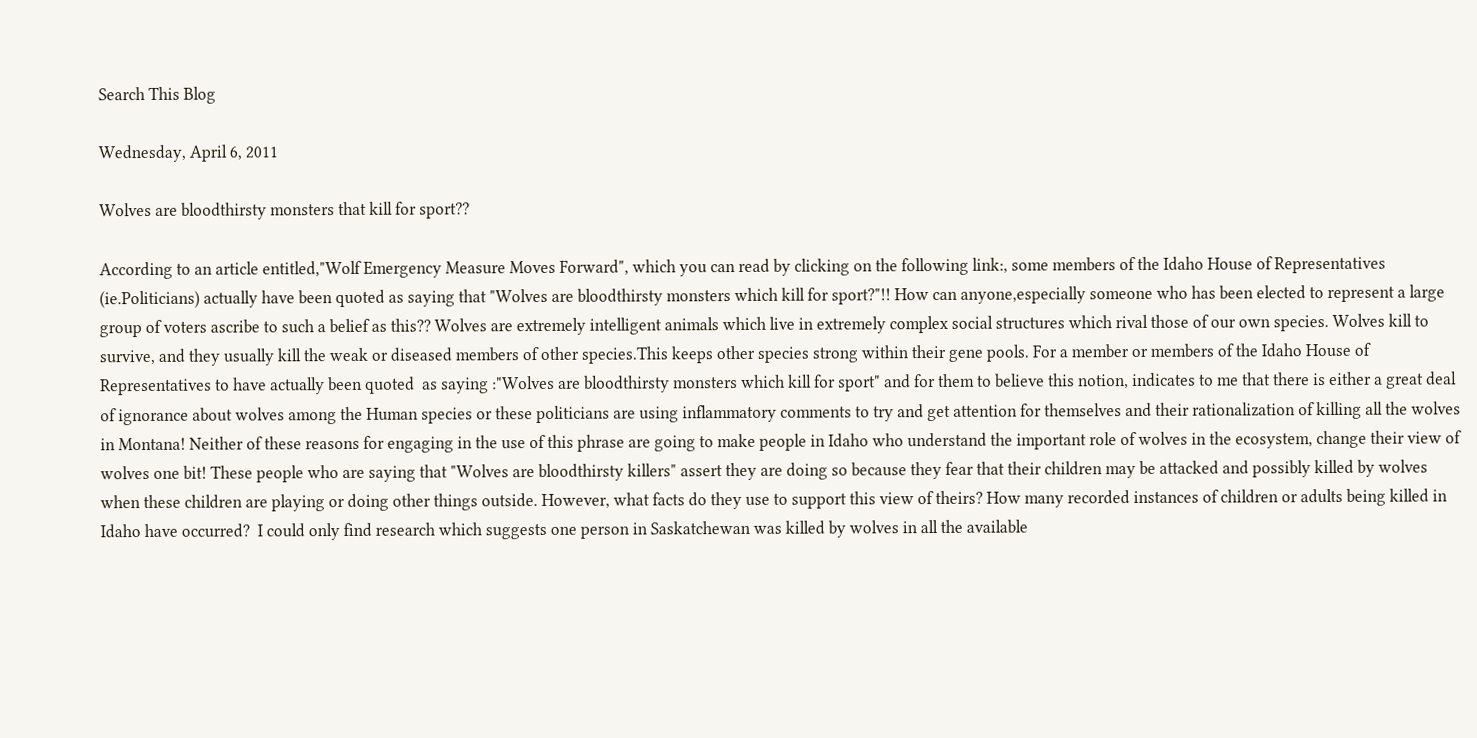Search This Blog

Wednesday, April 6, 2011

Wolves are bloodthirsty monsters that kill for sport??

According to an article entitled,"Wolf Emergency Measure Moves Forward", which you can read by clicking on the following link:, some members of the Idaho House of Representatives  (ie.Politicians) actually have been quoted as saying that "Wolves are bloodthirsty monsters which kill for sport?"!! How can anyone,especially someone who has been elected to represent a large group of voters ascribe to such a belief as this?? Wolves are extremely intelligent animals which live in extremely complex social structures which rival those of our own species. Wolves kill to survive, and they usually kill the weak or diseased members of other species.This keeps other species strong within their gene pools. For a member or members of the Idaho House of Representatives to have actually been quoted  as saying :"Wolves are bloodthirsty monsters which kill for sport" and for them to believe this notion, indicates to me that there is either a great deal of ignorance about wolves among the Human species or these politicians are using inflammatory comments to try and get attention for themselves and their rationalization of killing all the wolves in Montana! Neither of these reasons for engaging in the use of this phrase are going to make people in Idaho who understand the important role of wolves in the ecosystem, change their view of wolves one bit! These people who are saying that "Wolves are bloodthirsty killers" assert they are doing so because they fear that their children may be attacked and possibly killed by wolves when these children are playing or doing other things outside. However, what facts do they use to support this view of theirs? How many recorded instances of children or adults being killed in Idaho have occurred?  I could only find research which suggests one person in Saskatchewan was killed by wolves in all the available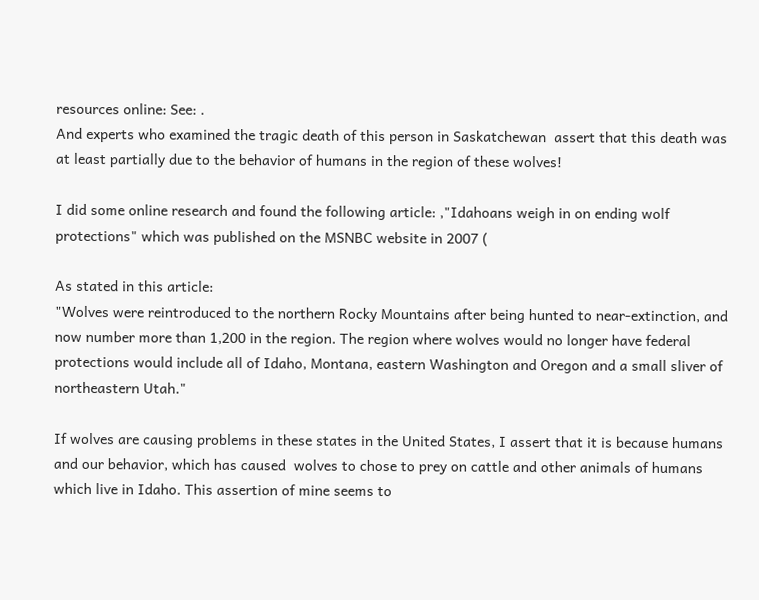resources online: See: .
And experts who examined the tragic death of this person in Saskatchewan  assert that this death was
at least partially due to the behavior of humans in the region of these wolves!

I did some online research and found the following article: ,"Idahoans weigh in on ending wolf protections" which was published on the MSNBC website in 2007 (

As stated in this article:
"Wolves were reintroduced to the northern Rocky Mountains after being hunted to near-extinction, and now number more than 1,200 in the region. The region where wolves would no longer have federal protections would include all of Idaho, Montana, eastern Washington and Oregon and a small sliver of northeastern Utah."

If wolves are causing problems in these states in the United States, I assert that it is because humans
and our behavior, which has caused  wolves to chose to prey on cattle and other animals of humans which live in Idaho. This assertion of mine seems to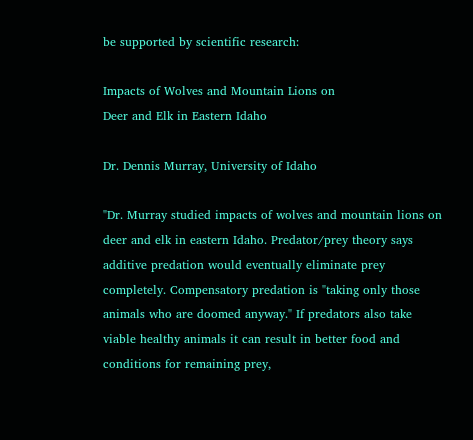be supported by scientific research:

Impacts of Wolves and Mountain Lions on
Deer and Elk in Eastern Idaho

Dr. Dennis Murray, University of Idaho

"Dr. Murray studied impacts of wolves and mountain lions on deer and elk in eastern Idaho. Predator/prey theory says additive predation would eventually eliminate prey completely. Compensatory predation is "taking only those animals who are doomed anyway." If predators also take viable healthy animals it can result in better food and conditions for remaining prey,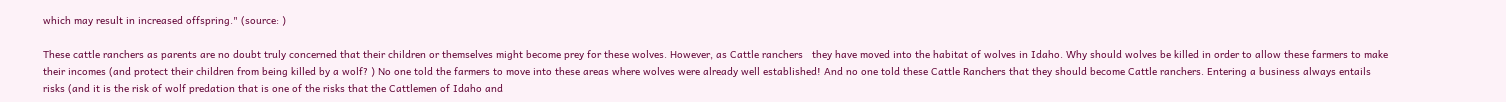which may result in increased offspring." (source: )

These cattle ranchers as parents are no doubt truly concerned that their children or themselves might become prey for these wolves. However, as Cattle ranchers   they have moved into the habitat of wolves in Idaho. Why should wolves be killed in order to allow these farmers to make their incomes (and protect their children from being killed by a wolf? ) No one told the farmers to move into these areas where wolves were already well established! And no one told these Cattle Ranchers that they should become Cattle ranchers. Entering a business always entails risks (and it is the risk of wolf predation that is one of the risks that the Cattlemen of Idaho and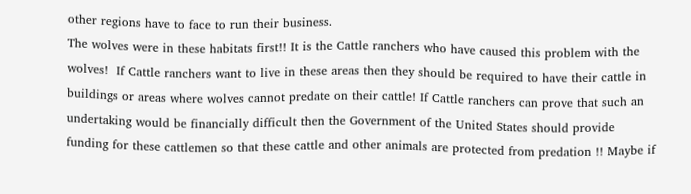other regions have to face to run their business.
The wolves were in these habitats first!! It is the Cattle ranchers who have caused this problem with the wolves!  If Cattle ranchers want to live in these areas then they should be required to have their cattle in buildings or areas where wolves cannot predate on their cattle! If Cattle ranchers can prove that such an undertaking would be financially difficult then the Government of the United States should provide funding for these cattlemen so that these cattle and other animals are protected from predation !! Maybe if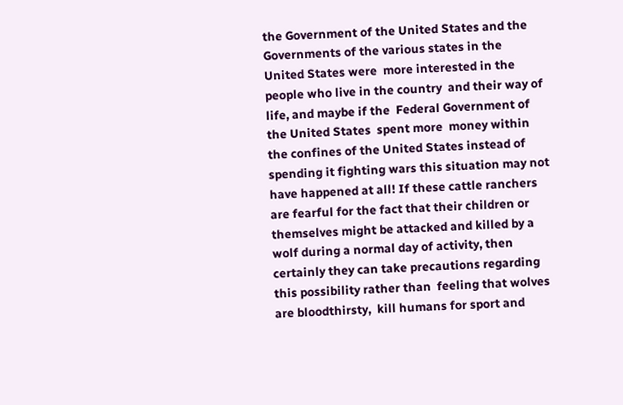the Government of the United States and the Governments of the various states in the United States were  more interested in the people who live in the country  and their way of life, and maybe if the  Federal Government of the United States  spent more  money within the confines of the United States instead of  spending it fighting wars this situation may not have happened at all! If these cattle ranchers are fearful for the fact that their children or themselves might be attacked and killed by a wolf during a normal day of activity, then certainly they can take precautions regarding this possibility rather than  feeling that wolves are bloodthirsty,  kill humans for sport and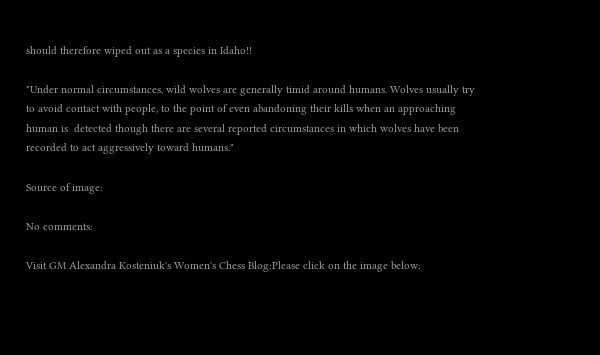should therefore wiped out as a species in Idaho!!

"Under normal circumstances, wild wolves are generally timid around humans. Wolves usually try to avoid contact with people, to the point of even abandoning their kills when an approaching human is  detected though there are several reported circumstances in which wolves have been recorded to act aggressively toward humans."

Source of image:

No comments:

Visit GM Alexandra Kosteniuk's Women's Chess Blog:Please click on the image below: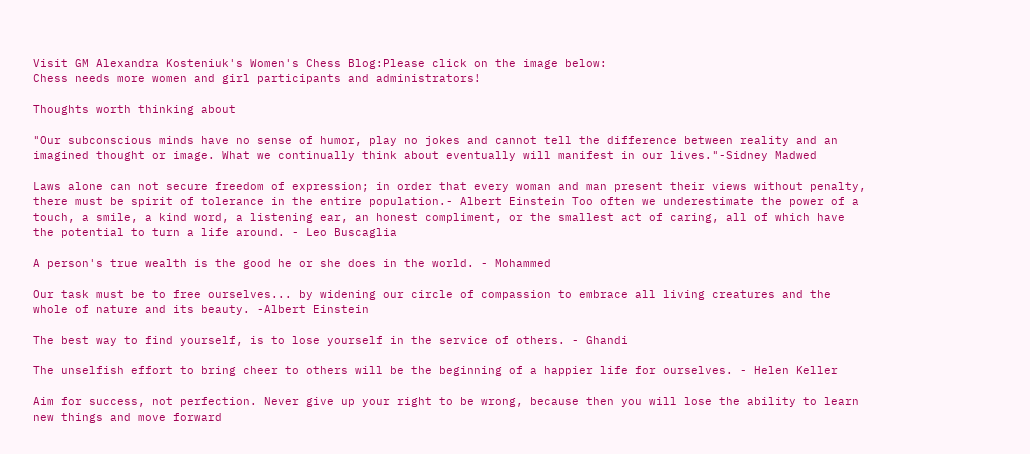Visit GM Alexandra Kosteniuk's Women's Chess Blog:Please click on the image below:
Chess needs more women and girl participants and administrators!

Thoughts worth thinking about

"Our subconscious minds have no sense of humor, play no jokes and cannot tell the difference between reality and an imagined thought or image. What we continually think about eventually will manifest in our lives."-Sidney Madwed

Laws alone can not secure freedom of expression; in order that every woman and man present their views without penalty, there must be spirit of tolerance in the entire population.- Albert Einstein Too often we underestimate the power of a touch, a smile, a kind word, a listening ear, an honest compliment, or the smallest act of caring, all of which have the potential to turn a life around. - Leo Buscaglia

A person's true wealth is the good he or she does in the world. - Mohammed

Our task must be to free ourselves... by widening our circle of compassion to embrace all living creatures and the whole of nature and its beauty. -Albert Einstein

The best way to find yourself, is to lose yourself in the service of others. - Ghandi

The unselfish effort to bring cheer to others will be the beginning of a happier life for ourselves. - Helen Keller

Aim for success, not perfection. Never give up your right to be wrong, because then you will lose the ability to learn new things and move forward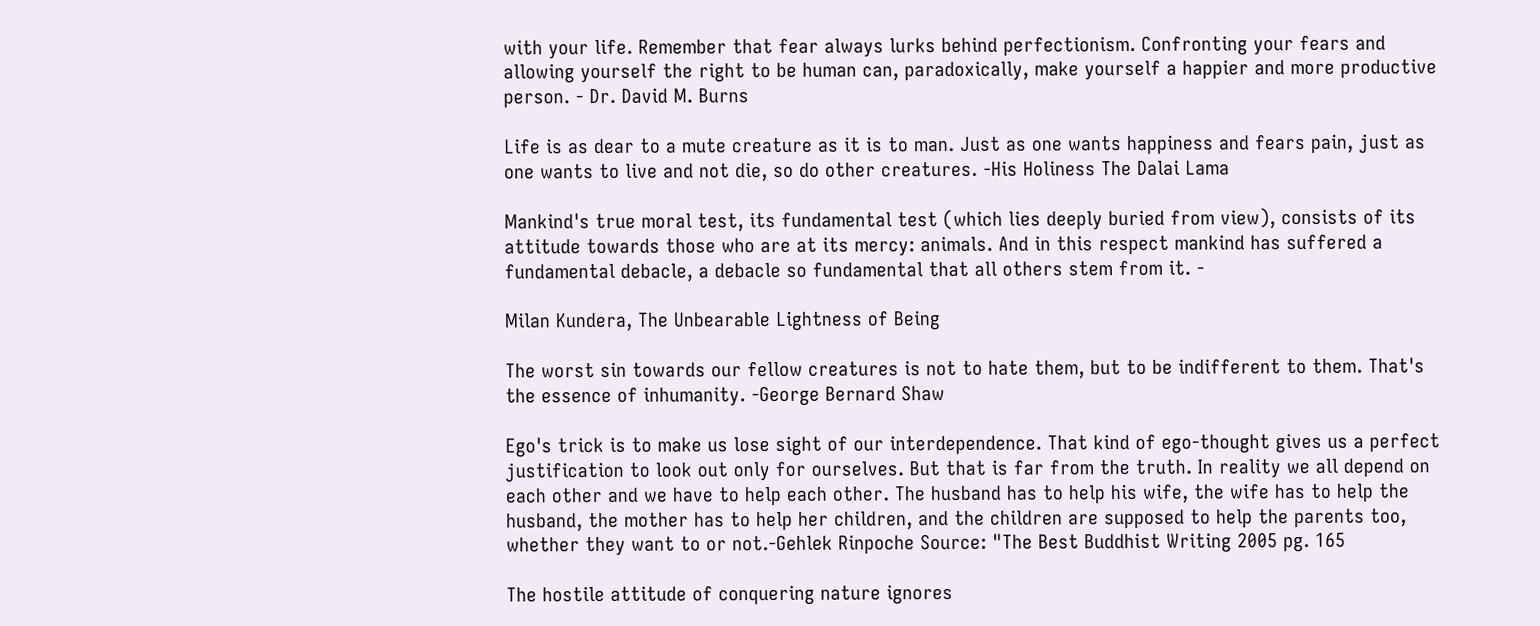with your life. Remember that fear always lurks behind perfectionism. Confronting your fears and allowing yourself the right to be human can, paradoxically, make yourself a happier and more productive person. - Dr. David M. Burns

Life is as dear to a mute creature as it is to man. Just as one wants happiness and fears pain, just as one wants to live and not die, so do other creatures. -His Holiness The Dalai Lama

Mankind's true moral test, its fundamental test (which lies deeply buried from view), consists of its attitude towards those who are at its mercy: animals. And in this respect mankind has suffered a fundamental debacle, a debacle so fundamental that all others stem from it. -

Milan Kundera, The Unbearable Lightness of Being

The worst sin towards our fellow creatures is not to hate them, but to be indifferent to them. That's the essence of inhumanity. -George Bernard Shaw

Ego's trick is to make us lose sight of our interdependence. That kind of ego-thought gives us a perfect justification to look out only for ourselves. But that is far from the truth. In reality we all depend on each other and we have to help each other. The husband has to help his wife, the wife has to help the husband, the mother has to help her children, and the children are supposed to help the parents too, whether they want to or not.-Gehlek Rinpoche Source: "The Best Buddhist Writing 2005 pg. 165

The hostile attitude of conquering nature ignores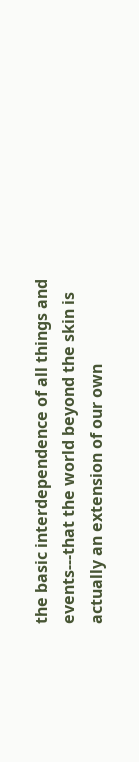the basic interdependence of all things and events---that the world beyond the skin is actually an extension of our own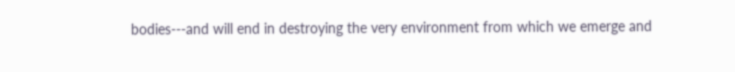bodies---and will end in destroying the very environment from which we emerge and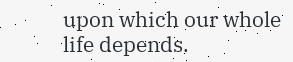upon which our whole life depends.